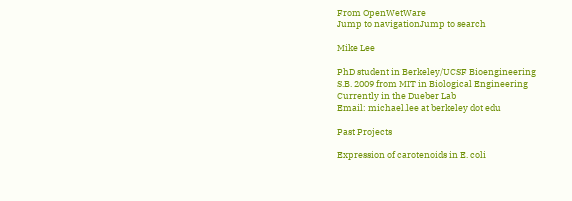From OpenWetWare
Jump to navigationJump to search

Mike Lee

PhD student in Berkeley/UCSF Bioengineering
S.B. 2009 from MIT in Biological Engineering
Currently in the Dueber Lab
Email: michael.lee at berkeley dot edu

Past Projects

Expression of carotenoids in E. coli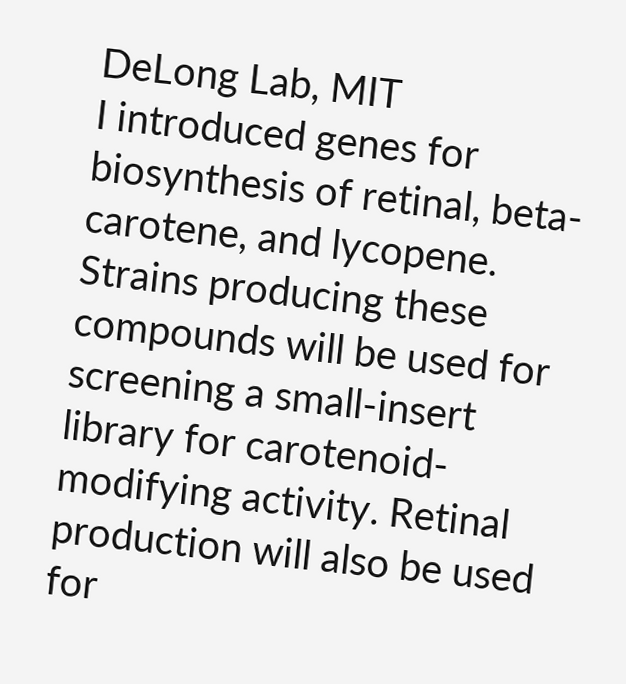DeLong Lab, MIT
I introduced genes for biosynthesis of retinal, beta-carotene, and lycopene. Strains producing these compounds will be used for screening a small-insert library for carotenoid-modifying activity. Retinal production will also be used for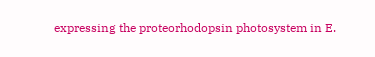expressing the proteorhodopsin photosystem in E.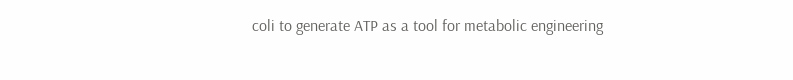coli to generate ATP as a tool for metabolic engineering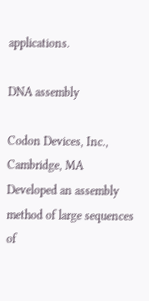applications.

DNA assembly

Codon Devices, Inc., Cambridge, MA
Developed an assembly method of large sequences of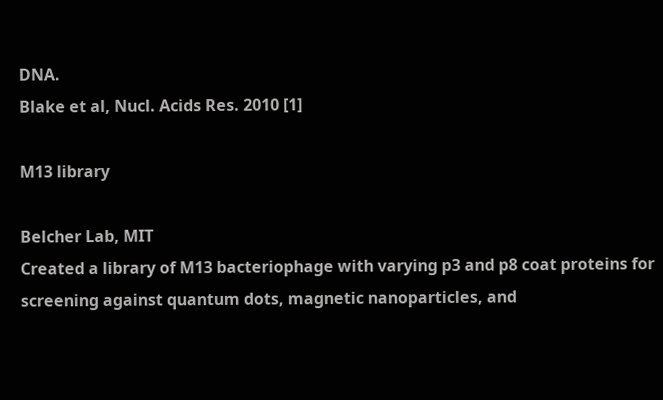DNA.
Blake et al, Nucl. Acids Res. 2010 [1]

M13 library

Belcher Lab, MIT
Created a library of M13 bacteriophage with varying p3 and p8 coat proteins for screening against quantum dots, magnetic nanoparticles, and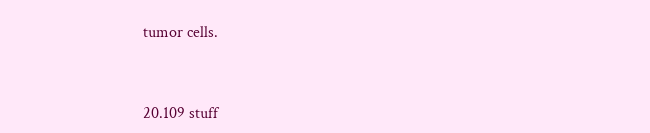tumor cells.


20.109 stuff